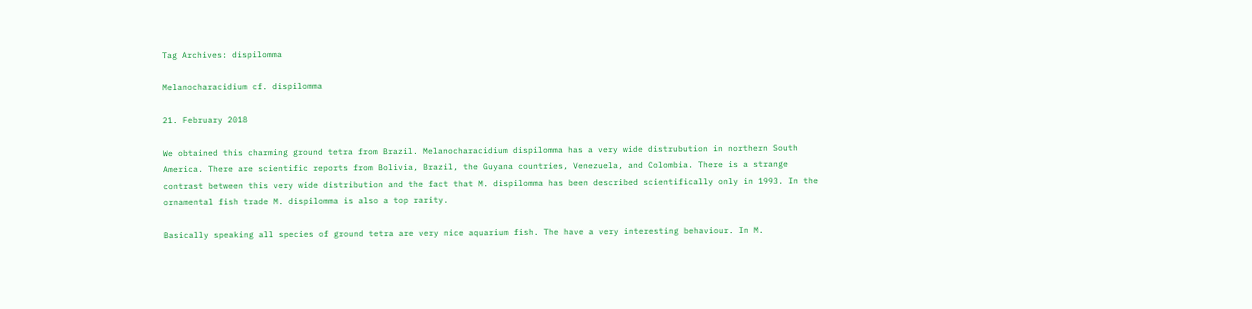Tag Archives: dispilomma

Melanocharacidium cf. dispilomma

21. February 2018

We obtained this charming ground tetra from Brazil. Melanocharacidium dispilomma has a very wide distrubution in northern South America. There are scientific reports from Bolivia, Brazil, the Guyana countries, Venezuela, and Colombia. There is a strange contrast between this very wide distribution and the fact that M. dispilomma has been described scientifically only in 1993. In the ornamental fish trade M. dispilomma is also a top rarity.

Basically speaking all species of ground tetra are very nice aquarium fish. The have a very interesting behaviour. In M.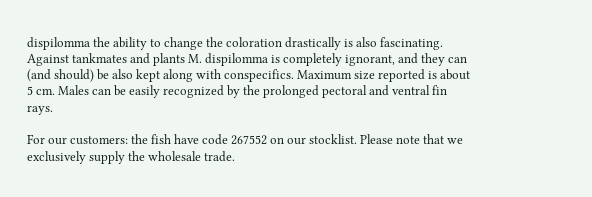dispilomma the ability to change the coloration drastically is also fascinating. Against tankmates and plants M. dispilomma is completely ignorant, and they can (and should) be also kept along with conspecifics. Maximum size reported is about 5 cm. Males can be easily recognized by the prolonged pectoral and ventral fin rays.

For our customers: the fish have code 267552 on our stocklist. Please note that we exclusively supply the wholesale trade.